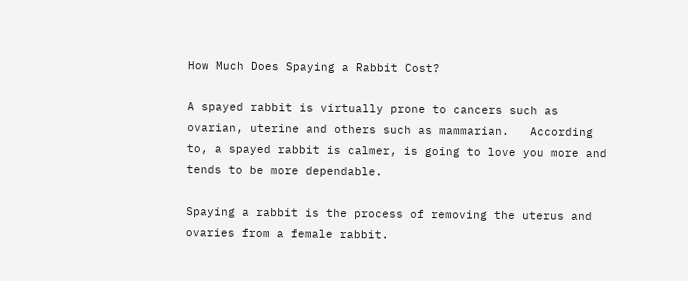How Much Does Spaying a Rabbit Cost?

A spayed rabbit is virtually prone to cancers such as ovarian, uterine and others such as mammarian.   According to, a spayed rabbit is calmer, is going to love you more and tends to be more dependable.

Spaying a rabbit is the process of removing the uterus and ovaries from a female rabbit.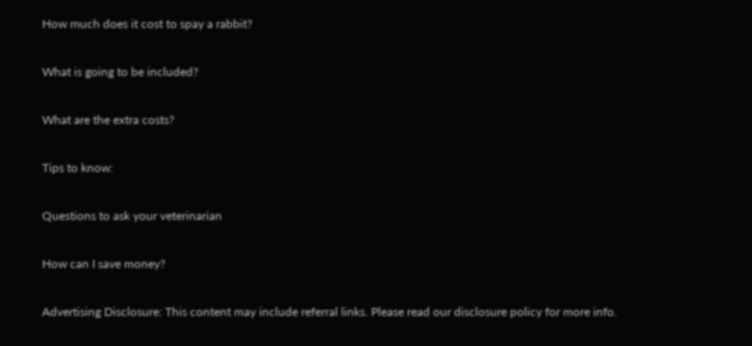How much does it cost to spay a rabbit?

What is going to be included?

What are the extra costs?

Tips to know:

Questions to ask your veterinarian

How can I save money?

Advertising Disclosure: This content may include referral links. Please read our disclosure policy for more info.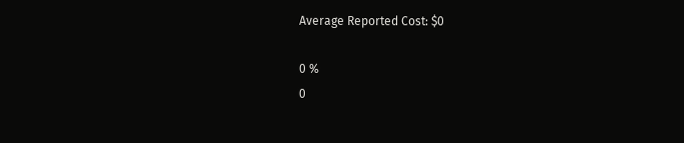Average Reported Cost: $0

0 %
0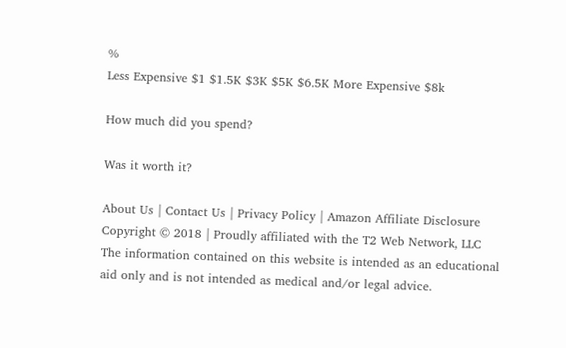%
Less Expensive $1 $1.5K $3K $5K $6.5K More Expensive $8k

How much did you spend?

Was it worth it?

About Us | Contact Us | Privacy Policy | Amazon Affiliate Disclosure
Copyright © 2018 | Proudly affiliated with the T2 Web Network, LLC
The information contained on this website is intended as an educational aid only and is not intended as medical and/or legal advice.